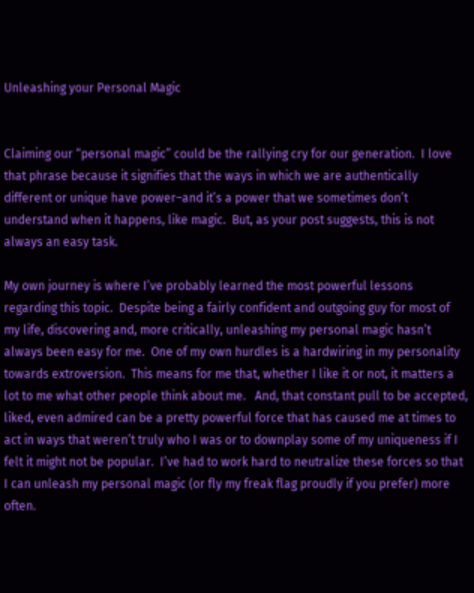Unleashing your Personal Magic


Claiming our “personal magic” could be the rallying cry for our generation.  I love that phrase because it signifies that the ways in which we are authentically different or unique have power–and it’s a power that we sometimes don’t understand when it happens, like magic.  But, as your post suggests, this is not always an easy task.

My own journey is where I’ve probably learned the most powerful lessons regarding this topic.  Despite being a fairly confident and outgoing guy for most of my life, discovering and, more critically, unleashing my personal magic hasn’t always been easy for me.  One of my own hurdles is a hardwiring in my personality towards extroversion.  This means for me that, whether I like it or not, it matters a lot to me what other people think about me.   And, that constant pull to be accepted, liked, even admired can be a pretty powerful force that has caused me at times to act in ways that weren’t truly who I was or to downplay some of my uniqueness if I felt it might not be popular.  I’ve had to work hard to neutralize these forces so that I can unleash my personal magic (or fly my freak flag proudly if you prefer) more often.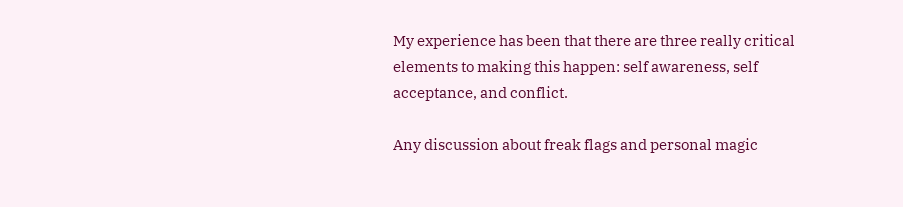My experience has been that there are three really critical elements to making this happen: self awareness, self acceptance, and conflict.

Any discussion about freak flags and personal magic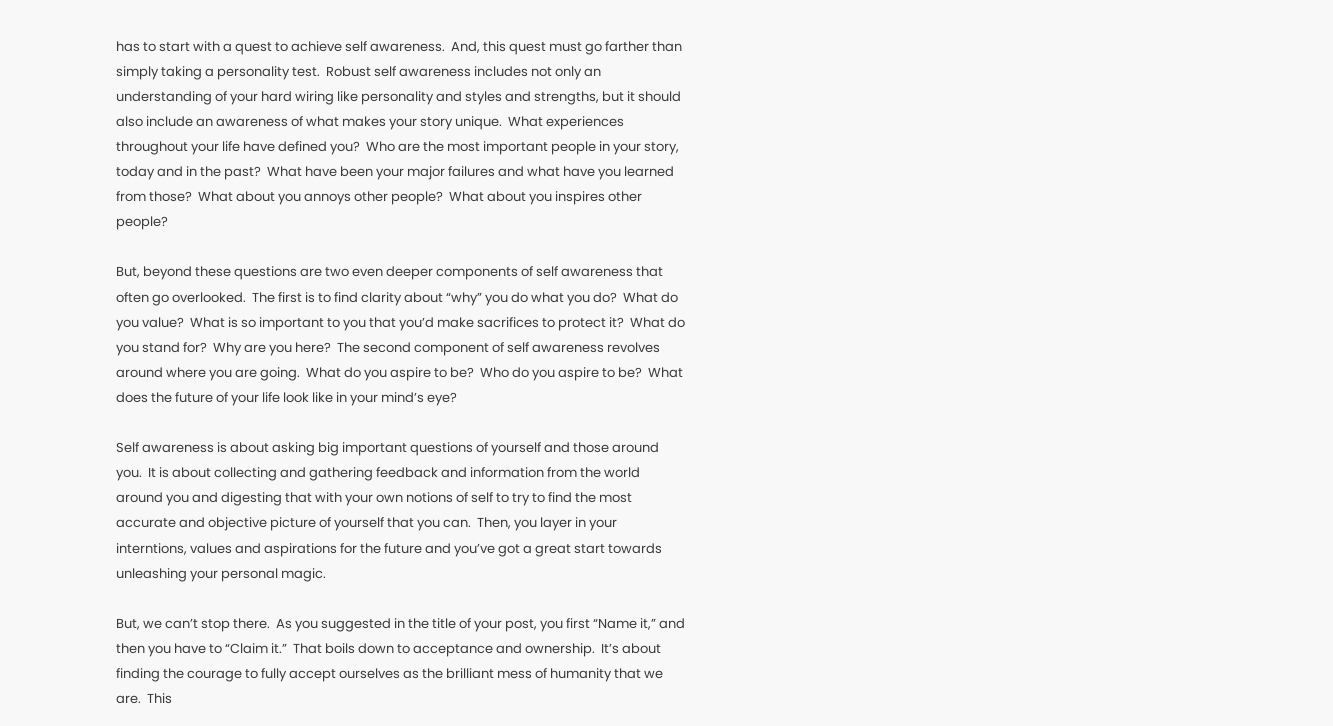has to start with a quest to achieve self awareness.  And, this quest must go farther than simply taking a personality test.  Robust self awareness includes not only an understanding of your hard wiring like personality and styles and strengths, but it should also include an awareness of what makes your story unique.  What experiences throughout your life have defined you?  Who are the most important people in your story, today and in the past?  What have been your major failures and what have you learned from those?  What about you annoys other people?  What about you inspires other people?

But, beyond these questions are two even deeper components of self awareness that often go overlooked.  The first is to find clarity about “why” you do what you do?  What do you value?  What is so important to you that you’d make sacrifices to protect it?  What do you stand for?  Why are you here?  The second component of self awareness revolves around where you are going.  What do you aspire to be?  Who do you aspire to be?  What does the future of your life look like in your mind’s eye?

Self awareness is about asking big important questions of yourself and those around you.  It is about collecting and gathering feedback and information from the world around you and digesting that with your own notions of self to try to find the most accurate and objective picture of yourself that you can.  Then, you layer in your interntions, values and aspirations for the future and you’ve got a great start towards unleashing your personal magic.

But, we can’t stop there.  As you suggested in the title of your post, you first “Name it,” and then you have to “Claim it.”  That boils down to acceptance and ownership.  It’s about finding the courage to fully accept ourselves as the brilliant mess of humanity that we are.  This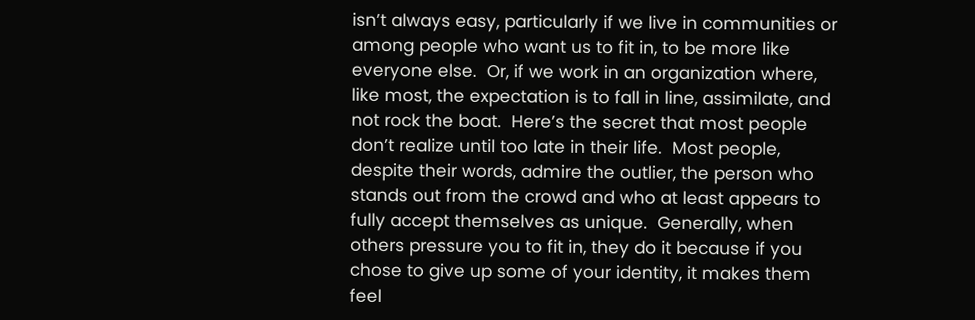isn’t always easy, particularly if we live in communities or among people who want us to fit in, to be more like everyone else.  Or, if we work in an organization where, like most, the expectation is to fall in line, assimilate, and not rock the boat.  Here’s the secret that most people don’t realize until too late in their life.  Most people, despite their words, admire the outlier, the person who stands out from the crowd and who at least appears to fully accept themselves as unique.  Generally, when others pressure you to fit in, they do it because if you chose to give up some of your identity, it makes them feel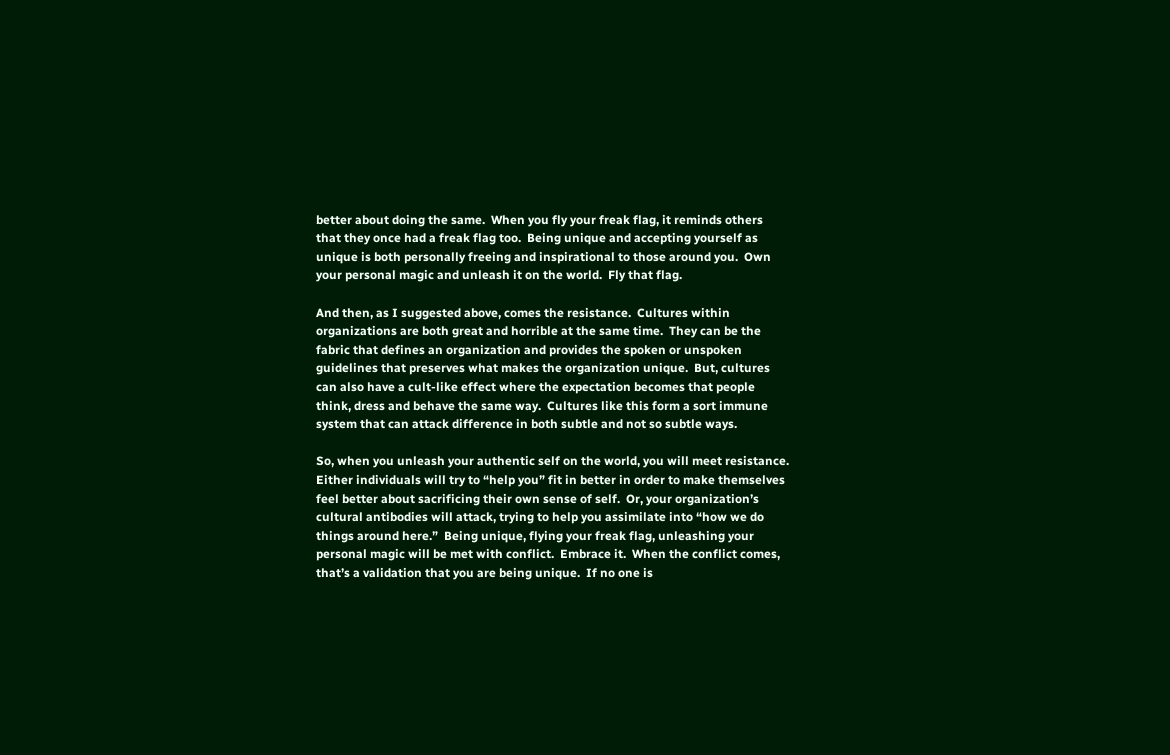better about doing the same.  When you fly your freak flag, it reminds others that they once had a freak flag too.  Being unique and accepting yourself as unique is both personally freeing and inspirational to those around you.  Own your personal magic and unleash it on the world.  Fly that flag.

And then, as I suggested above, comes the resistance.  Cultures within organizations are both great and horrible at the same time.  They can be the fabric that defines an organization and provides the spoken or unspoken guidelines that preserves what makes the organization unique.  But, cultures can also have a cult-like effect where the expectation becomes that people think, dress and behave the same way.  Cultures like this form a sort immune system that can attack difference in both subtle and not so subtle ways.

So, when you unleash your authentic self on the world, you will meet resistance.  Either individuals will try to “help you” fit in better in order to make themselves feel better about sacrificing their own sense of self.  Or, your organization’s cultural antibodies will attack, trying to help you assimilate into “how we do things around here.”  Being unique, flying your freak flag, unleashing your personal magic will be met with conflict.  Embrace it.  When the conflict comes, that’s a validation that you are being unique.  If no one is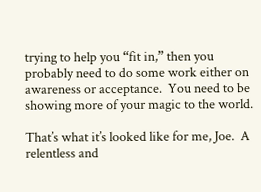trying to help you “fit in,” then you probably need to do some work either on awareness or acceptance.  You need to be showing more of your magic to the world.

That’s what it’s looked like for me, Joe.  A relentless and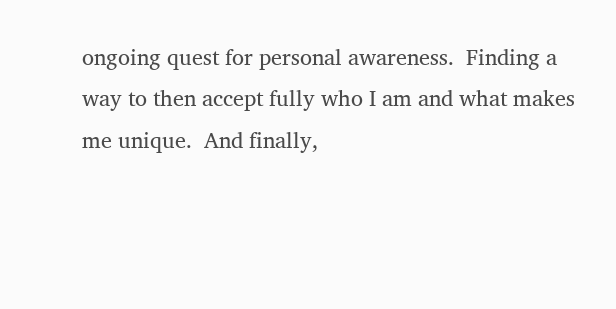ongoing quest for personal awareness.  Finding a way to then accept fully who I am and what makes me unique.  And finally,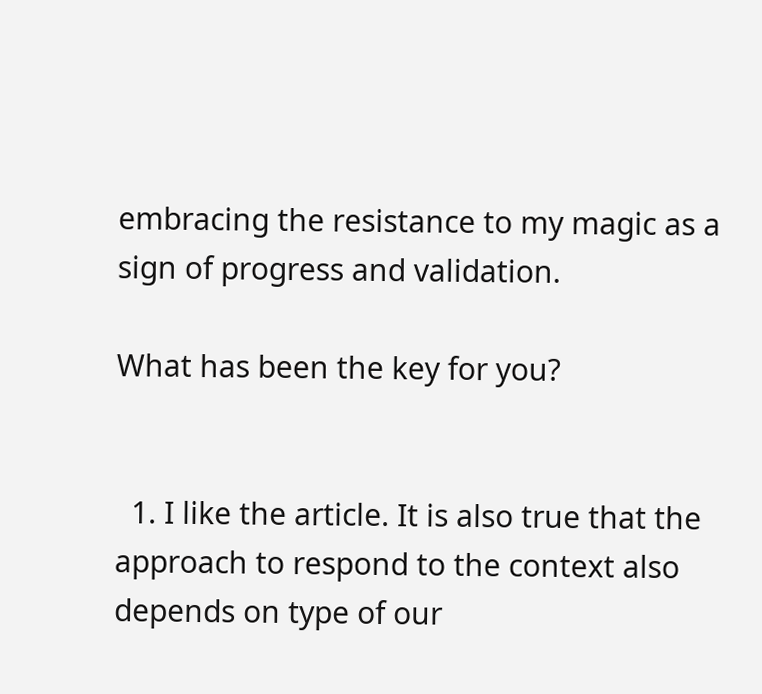embracing the resistance to my magic as a sign of progress and validation.

What has been the key for you?


  1. I like the article. It is also true that the approach to respond to the context also depends on type of our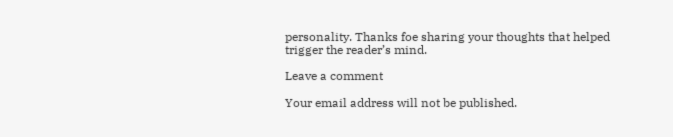personality. Thanks foe sharing your thoughts that helped trigger the reader’s mind.

Leave a comment

Your email address will not be published.